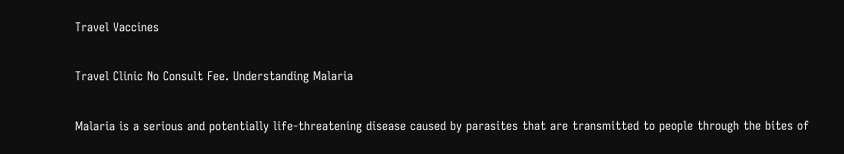Travel Vaccines

Travel Clinic No Consult Fee. Understanding Malaria

Malaria is a serious and potentially life-threatening disease caused by parasites that are transmitted to people through the bites of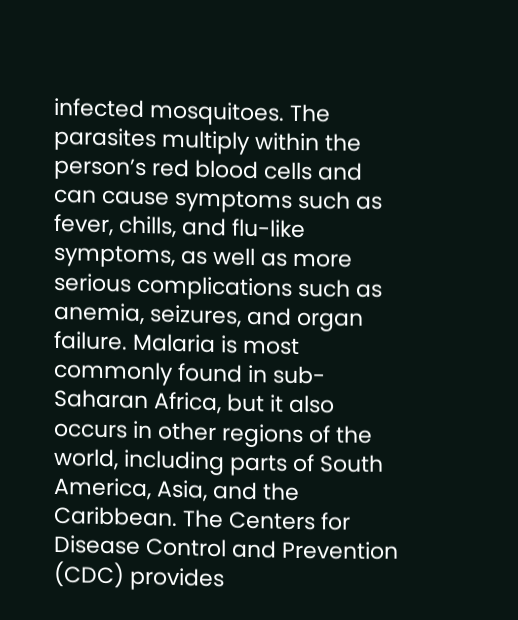infected mosquitoes. The parasites multiply within the person’s red blood cells and can cause symptoms such as fever, chills, and flu-like symptoms, as well as more serious complications such as anemia, seizures, and organ failure. Malaria is most commonly found in sub-Saharan Africa, but it also occurs in other regions of the world, including parts of South America, Asia, and the Caribbean. The Centers for Disease Control and Prevention (CDC) provides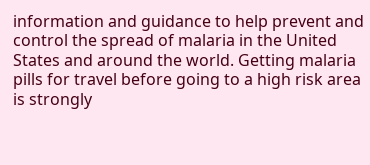information and guidance to help prevent and control the spread of malaria in the United States and around the world. Getting malaria pills for travel before going to a high risk area is strongly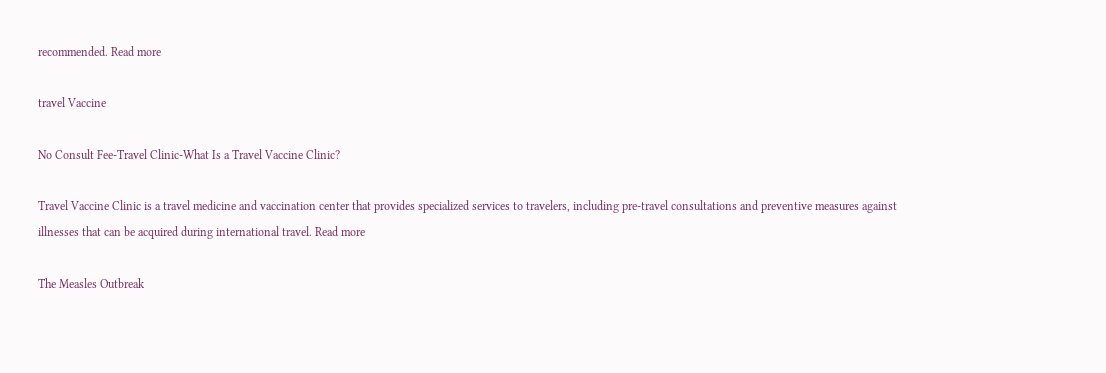recommended. Read more

travel Vaccine

No Consult Fee-Travel Clinic-What Is a Travel Vaccine Clinic?

Travel Vaccine Clinic is a travel medicine and vaccination center that provides specialized services to travelers, including pre-travel consultations and preventive measures against illnesses that can be acquired during international travel. Read more

The Measles Outbreak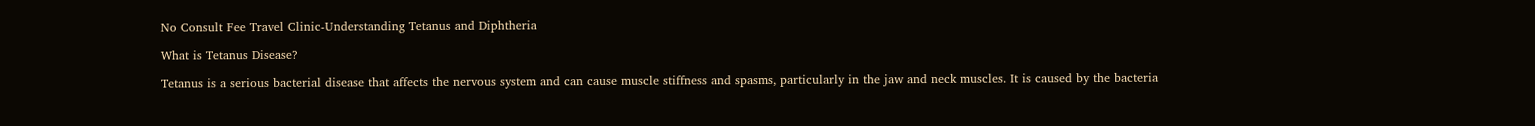No Consult Fee Travel Clinic-Understanding Tetanus and Diphtheria

What is Tetanus Disease?

Tetanus is a serious bacterial disease that affects the nervous system and can cause muscle stiffness and spasms, particularly in the jaw and neck muscles. It is caused by the bacteria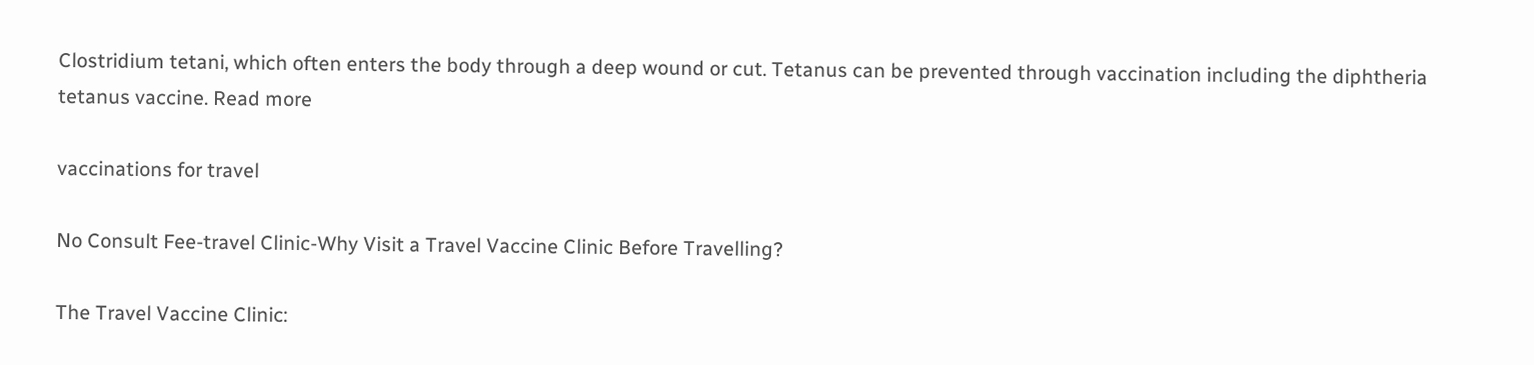Clostridium tetani, which often enters the body through a deep wound or cut. Tetanus can be prevented through vaccination including the diphtheria tetanus vaccine. Read more

vaccinations for travel

No Consult Fee-travel Clinic-Why Visit a Travel Vaccine Clinic Before Travelling?

The Travel Vaccine Clinic: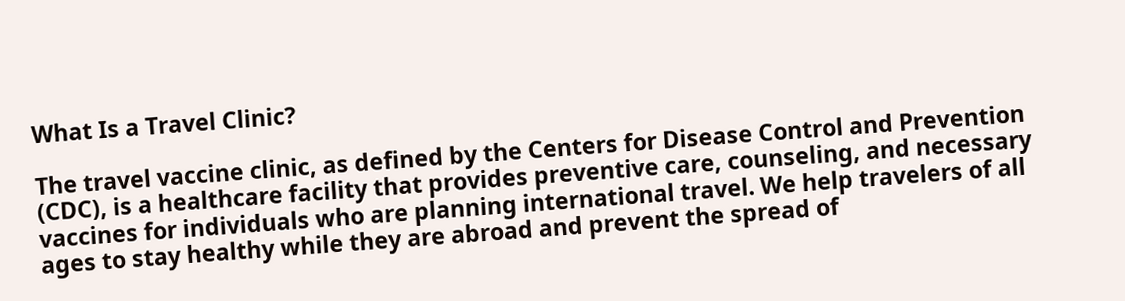What Is a Travel Clinic?

The travel vaccine clinic, as defined by the Centers for Disease Control and Prevention (CDC), is a healthcare facility that provides preventive care, counseling, and necessary vaccines for individuals who are planning international travel. We help travelers of all ages to stay healthy while they are abroad and prevent the spread of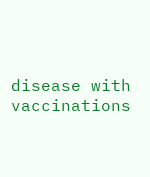disease with vaccinations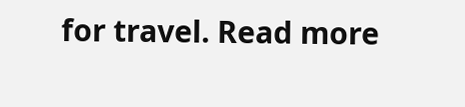for travel. Read more